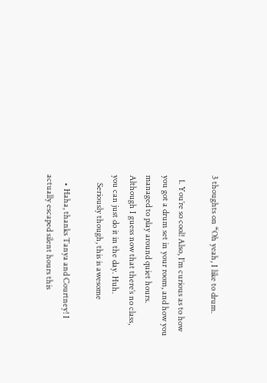3 thoughts on “Oh yeah, I like to drum.

  1. You’re so cool! Also, I’m curious as to how you got a drum set in your room, and how you managed to play around quiet hours. Although I guess now that there’s no class, you can just do it in the day. Huh.
    Seriously though, this is awesome

    • Haha, thanks Tanya and Courtney! I actually escaped silent hours this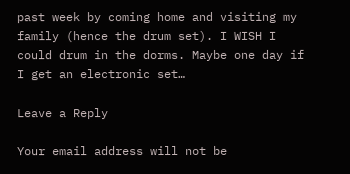past week by coming home and visiting my family (hence the drum set). I WISH I could drum in the dorms. Maybe one day if I get an electronic set…

Leave a Reply

Your email address will not be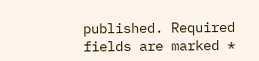published. Required fields are marked *